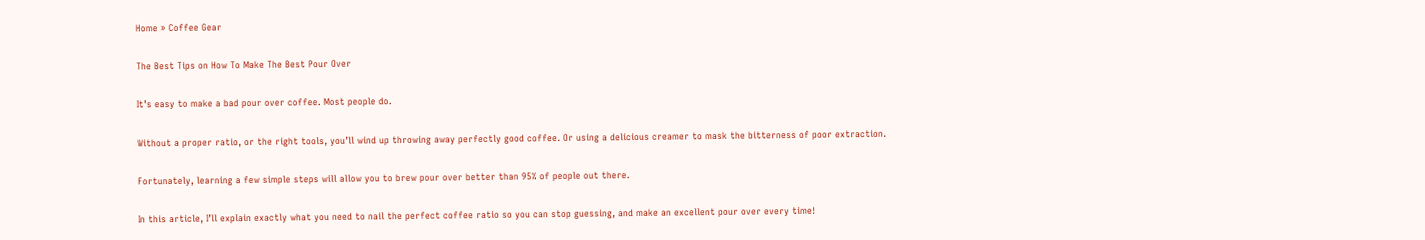Home » Coffee Gear

The Best Tips on How To Make The Best Pour Over

It’s easy to make a bad pour over coffee. Most people do.

Without a proper ratio, or the right tools, you’ll wind up throwing away perfectly good coffee. Or using a delicious creamer to mask the bitterness of poor extraction.

Fortunately, learning a few simple steps will allow you to brew pour over better than 95% of people out there.

In this article, I’ll explain exactly what you need to nail the perfect coffee ratio so you can stop guessing, and make an excellent pour over every time!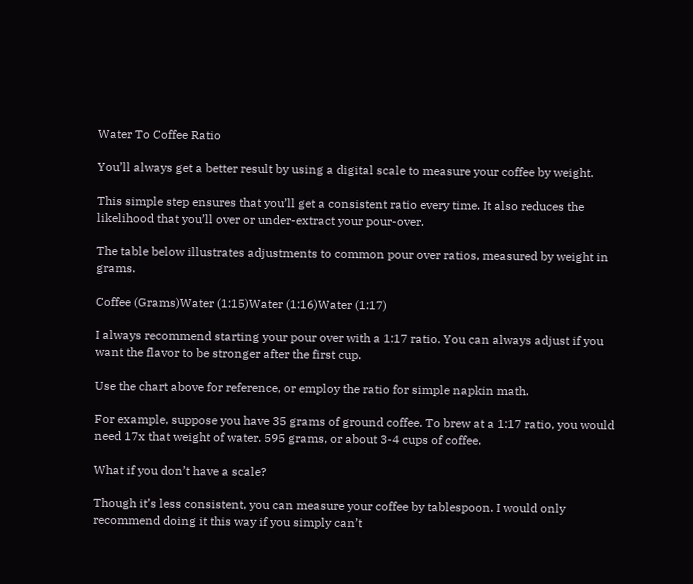Water To Coffee Ratio

You’ll always get a better result by using a digital scale to measure your coffee by weight.

This simple step ensures that you’ll get a consistent ratio every time. It also reduces the likelihood that you’ll over or under-extract your pour-over.

The table below illustrates adjustments to common pour over ratios, measured by weight in grams.

Coffee (Grams)Water (1:15)Water (1:16)Water (1:17)

I always recommend starting your pour over with a 1:17 ratio. You can always adjust if you want the flavor to be stronger after the first cup.

Use the chart above for reference, or employ the ratio for simple napkin math.

For example, suppose you have 35 grams of ground coffee. To brew at a 1:17 ratio, you would need 17x that weight of water. 595 grams, or about 3-4 cups of coffee.

What if you don’t have a scale?

Though it’s less consistent, you can measure your coffee by tablespoon. I would only recommend doing it this way if you simply can’t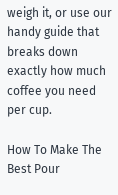weigh it, or use our handy guide that breaks down exactly how much coffee you need per cup.

How To Make The Best Pour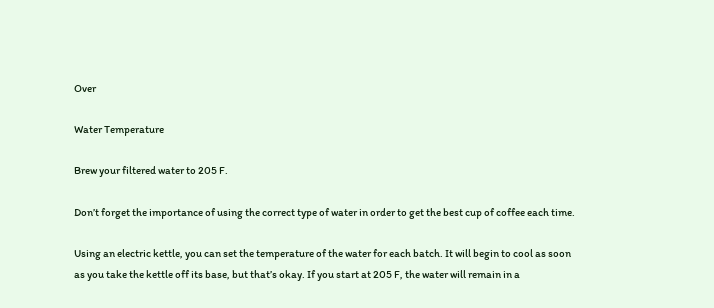Over

Water Temperature

Brew your filtered water to 205 F.

Don’t forget the importance of using the correct type of water in order to get the best cup of coffee each time.

Using an electric kettle, you can set the temperature of the water for each batch. It will begin to cool as soon as you take the kettle off its base, but that’s okay. If you start at 205 F, the water will remain in a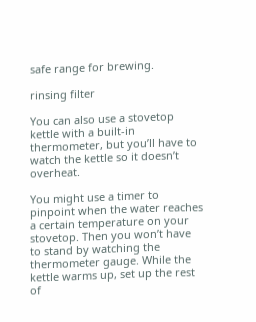safe range for brewing.

rinsing filter

You can also use a stovetop kettle with a built-in thermometer, but you’ll have to watch the kettle so it doesn’t overheat.

You might use a timer to pinpoint when the water reaches a certain temperature on your stovetop. Then you won’t have to stand by watching the thermometer gauge. While the kettle warms up, set up the rest of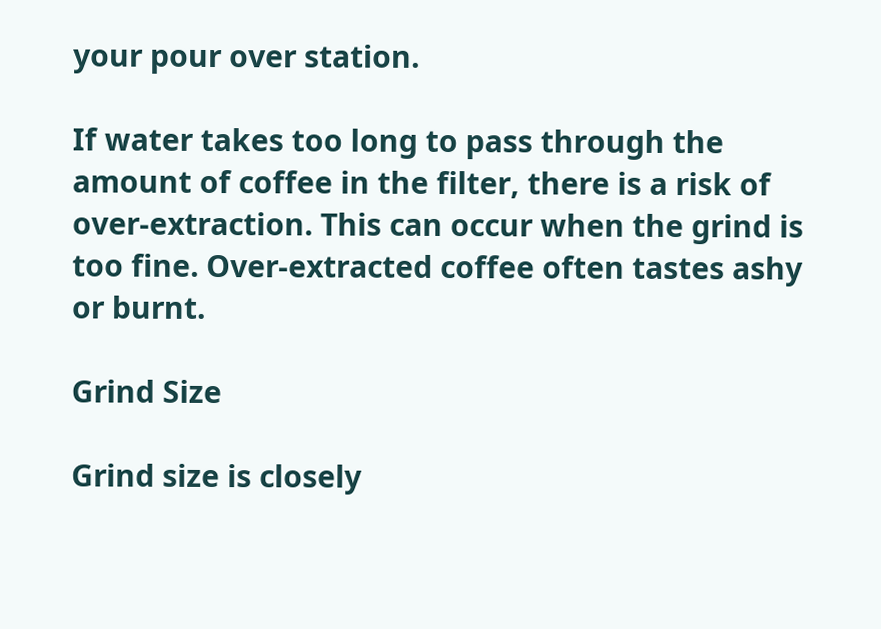your pour over station.

If water takes too long to pass through the amount of coffee in the filter, there is a risk of over-extraction. This can occur when the grind is too fine. Over-extracted coffee often tastes ashy or burnt.

Grind Size

Grind size is closely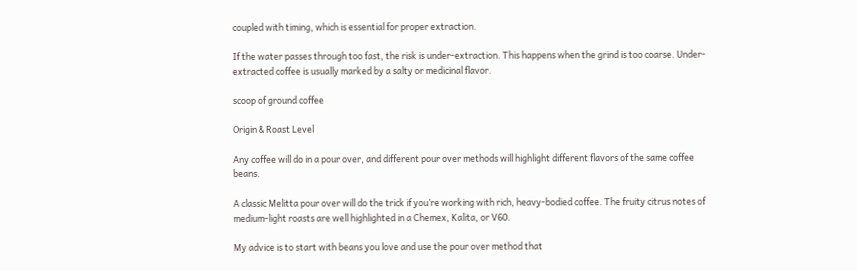coupled with timing, which is essential for proper extraction.

If the water passes through too fast, the risk is under-extraction. This happens when the grind is too coarse. Under-extracted coffee is usually marked by a salty or medicinal flavor.

scoop of ground coffee

Origin & Roast Level

Any coffee will do in a pour over, and different pour over methods will highlight different flavors of the same coffee beans.

A classic Melitta pour over will do the trick if you’re working with rich, heavy-bodied coffee. The fruity citrus notes of medium-light roasts are well highlighted in a Chemex, Kalita, or V60.

My advice is to start with beans you love and use the pour over method that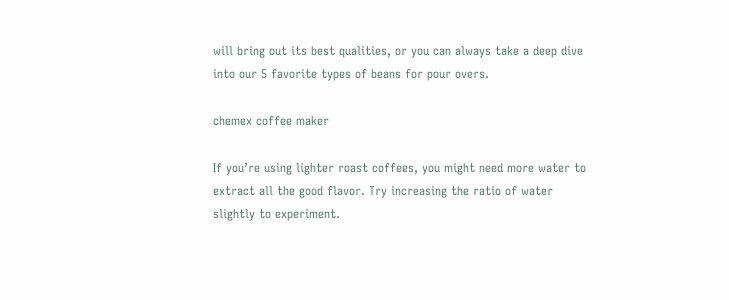will bring out its best qualities, or you can always take a deep dive into our 5 favorite types of beans for pour overs.

chemex coffee maker

If you’re using lighter roast coffees, you might need more water to extract all the good flavor. Try increasing the ratio of water slightly to experiment.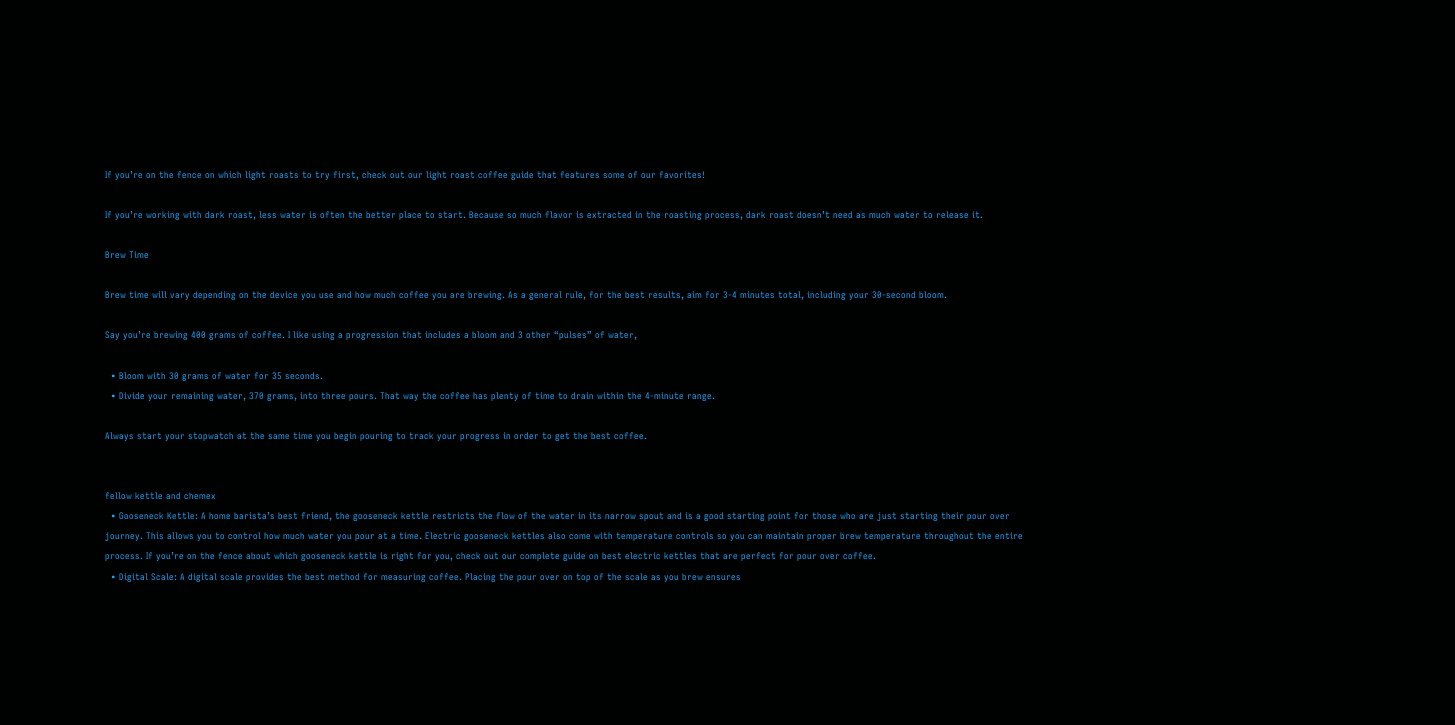If you’re on the fence on which light roasts to try first, check out our light roast coffee guide that features some of our favorites!

If you’re working with dark roast, less water is often the better place to start. Because so much flavor is extracted in the roasting process, dark roast doesn’t need as much water to release it.

Brew Time

Brew time will vary depending on the device you use and how much coffee you are brewing. As a general rule, for the best results, aim for 3-4 minutes total, including your 30-second bloom.

Say you’re brewing 400 grams of coffee. I like using a progression that includes a bloom and 3 other “pulses” of water,

  • Bloom with 30 grams of water for 35 seconds.
  • Divide your remaining water, 370 grams, into three pours. That way the coffee has plenty of time to drain within the 4-minute range.

Always start your stopwatch at the same time you begin pouring to track your progress in order to get the best coffee.


fellow kettle and chemex
  • Gooseneck Kettle: A home barista’s best friend, the gooseneck kettle restricts the flow of the water in its narrow spout and is a good starting point for those who are just starting their pour over journey. This allows you to control how much water you pour at a time. Electric gooseneck kettles also come with temperature controls so you can maintain proper brew temperature throughout the entire process. If you’re on the fence about which gooseneck kettle is right for you, check out our complete guide on best electric kettles that are perfect for pour over coffee.
  • Digital Scale: A digital scale provides the best method for measuring coffee. Placing the pour over on top of the scale as you brew ensures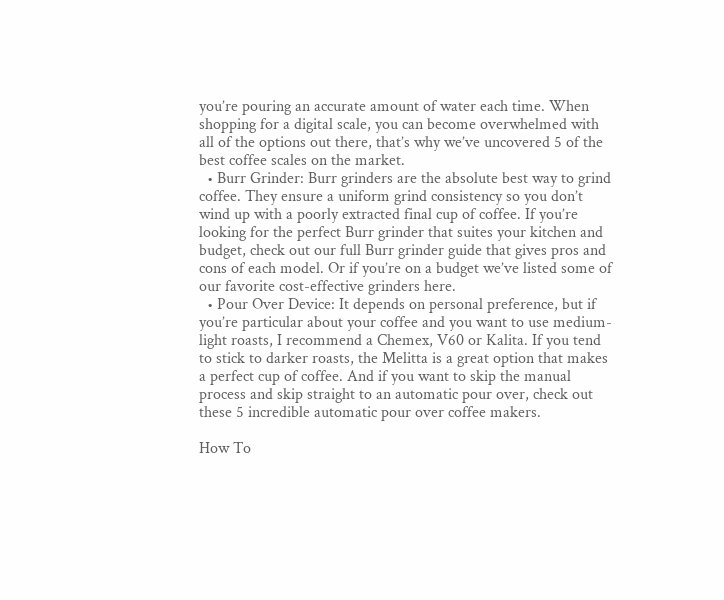you’re pouring an accurate amount of water each time. When shopping for a digital scale, you can become overwhelmed with all of the options out there, that’s why we’ve uncovered 5 of the best coffee scales on the market.
  • Burr Grinder: Burr grinders are the absolute best way to grind coffee. They ensure a uniform grind consistency so you don’t wind up with a poorly extracted final cup of coffee. If you’re looking for the perfect Burr grinder that suites your kitchen and budget, check out our full Burr grinder guide that gives pros and cons of each model. Or if you’re on a budget we’ve listed some of our favorite cost-effective grinders here.
  • Pour Over Device: It depends on personal preference, but if you’re particular about your coffee and you want to use medium-light roasts, I recommend a Chemex, V60 or Kalita. If you tend to stick to darker roasts, the Melitta is a great option that makes a perfect cup of coffee. And if you want to skip the manual process and skip straight to an automatic pour over, check out these 5 incredible automatic pour over coffee makers.

How To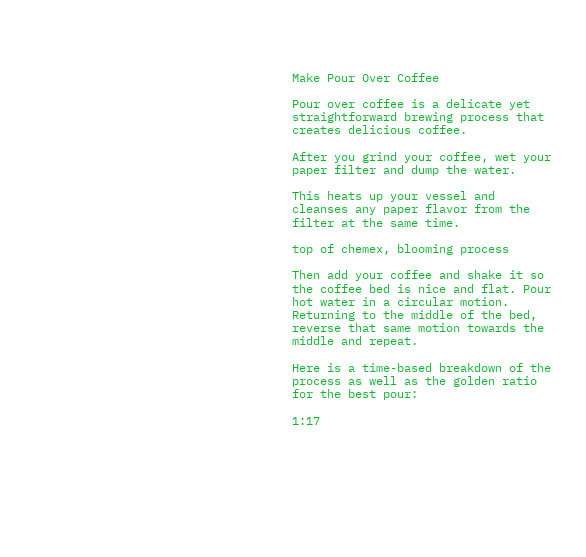Make Pour Over Coffee

Pour over coffee is a delicate yet straightforward brewing process that creates delicious coffee.

After you grind your coffee, wet your paper filter and dump the water.

This heats up your vessel and cleanses any paper flavor from the filter at the same time.

top of chemex, blooming process

Then add your coffee and shake it so the coffee bed is nice and flat. Pour hot water in a circular motion. Returning to the middle of the bed, reverse that same motion towards the middle and repeat.

Here is a time-based breakdown of the process as well as the golden ratio for the best pour:

1:17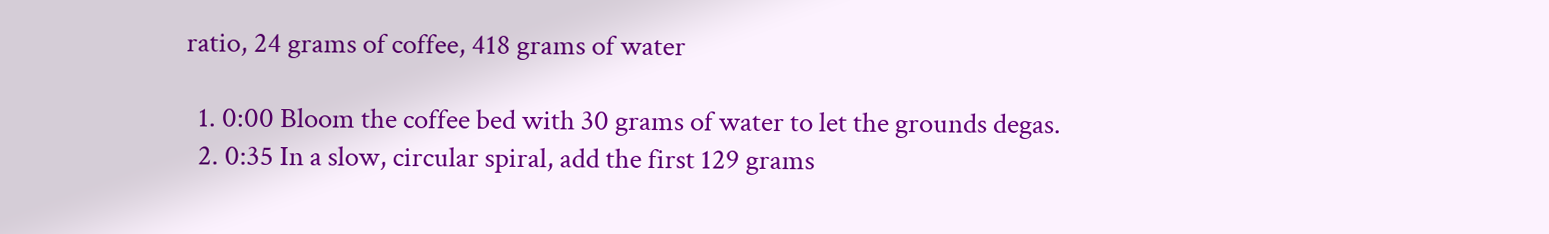ratio, 24 grams of coffee, 418 grams of water

  1. 0:00 Bloom the coffee bed with 30 grams of water to let the grounds degas.
  2. 0:35 In a slow, circular spiral, add the first 129 grams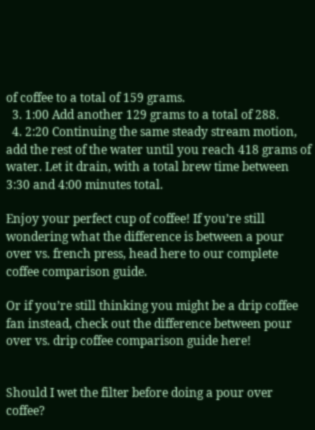of coffee to a total of 159 grams.
  3. 1:00 Add another 129 grams to a total of 288.
  4. 2:20 Continuing the same steady stream motion, add the rest of the water until you reach 418 grams of water. Let it drain, with a total brew time between 3:30 and 4:00 minutes total.

Enjoy your perfect cup of coffee! If you’re still wondering what the difference is between a pour over vs. french press, head here to our complete coffee comparison guide.

Or if you’re still thinking you might be a drip coffee fan instead, check out the difference between pour over vs. drip coffee comparison guide here!


Should I wet the filter before doing a pour over coffee?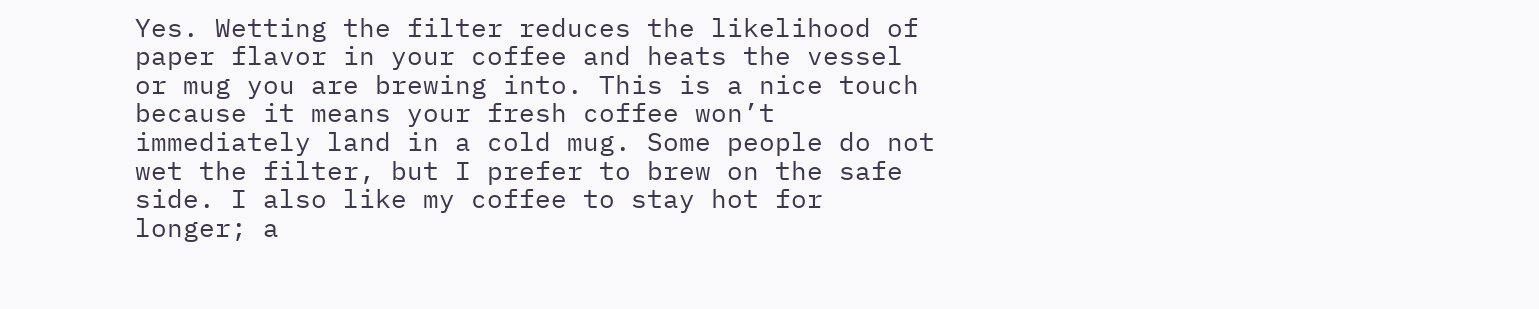Yes. Wetting the filter reduces the likelihood of paper flavor in your coffee and heats the vessel or mug you are brewing into. This is a nice touch because it means your fresh coffee won’t immediately land in a cold mug. Some people do not wet the filter, but I prefer to brew on the safe side. I also like my coffee to stay hot for longer; a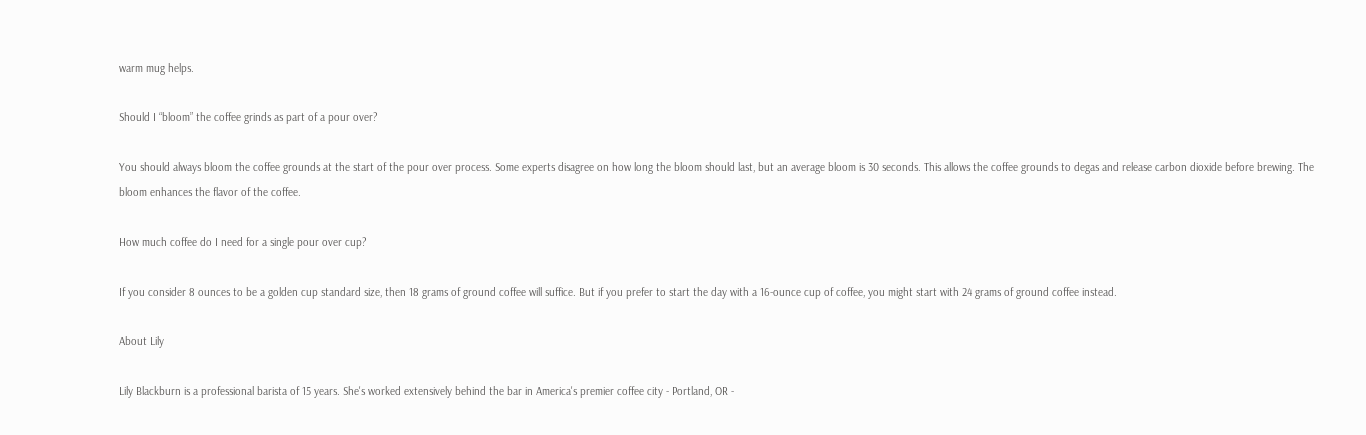warm mug helps.

Should I “bloom” the coffee grinds as part of a pour over?

You should always bloom the coffee grounds at the start of the pour over process. Some experts disagree on how long the bloom should last, but an average bloom is 30 seconds. This allows the coffee grounds to degas and release carbon dioxide before brewing. The bloom enhances the flavor of the coffee.

How much coffee do I need for a single pour over cup?

If you consider 8 ounces to be a golden cup standard size, then 18 grams of ground coffee will suffice. But if you prefer to start the day with a 16-ounce cup of coffee, you might start with 24 grams of ground coffee instead.

About Lily

Lily Blackburn is a professional barista of 15 years. She's worked extensively behind the bar in America's premier coffee city - Portland, OR -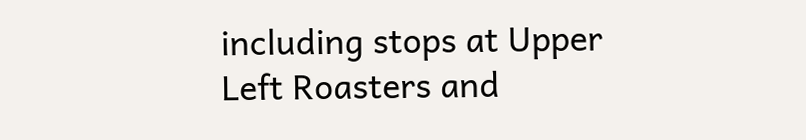including stops at Upper Left Roasters and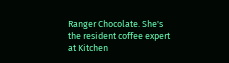Ranger Chocolate. She's the resident coffee expert at Kitchen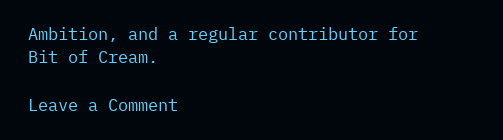Ambition, and a regular contributor for Bit of Cream.

Leave a Comment